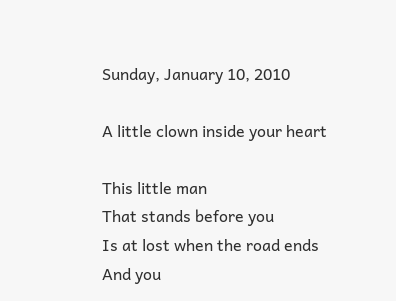Sunday, January 10, 2010

A little clown inside your heart

This little man
That stands before you
Is at lost when the road ends
And you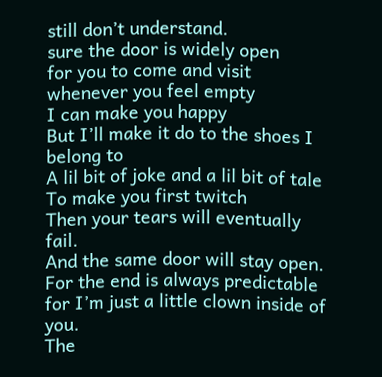still don’t understand.
sure the door is widely open
for you to come and visit
whenever you feel empty
I can make you happy
But I’ll make it do to the shoes I belong to
A lil bit of joke and a lil bit of tale
To make you first twitch
Then your tears will eventually fail.
And the same door will stay open.
For the end is always predictable
for I’m just a little clown inside of you.
The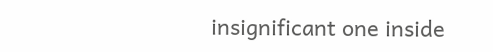insignificant one inside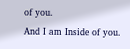of you.
And I am Inside of you.